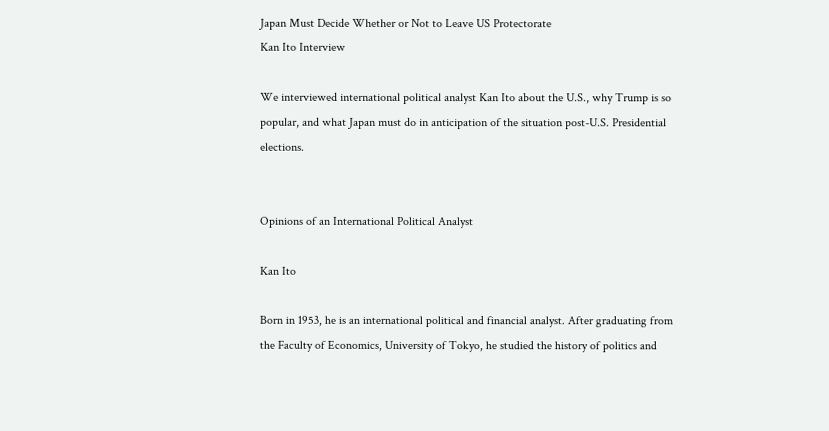Japan Must Decide Whether or Not to Leave US Protectorate
Kan Ito Interview

We interviewed international political analyst Kan Ito about the U.S., why Trump is so popular, and what Japan must do in anticipation of the situation post-U.S. Presidential elections.


Opinions of an International Political Analyst

Kan Ito

Born in 1953, he is an international political and financial analyst. After graduating from the Faculty of Economics, University of Tokyo, he studied the history of politics and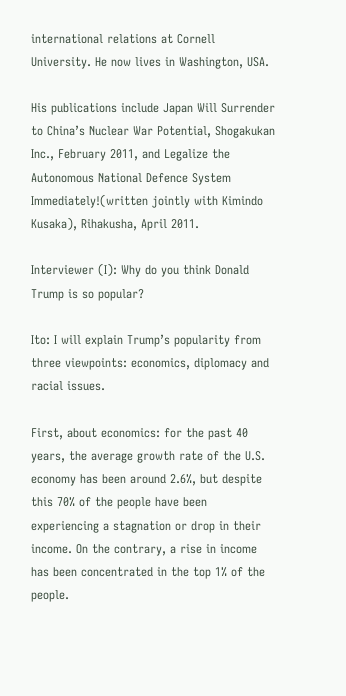international relations at Cornell University. He now lives in Washington, USA.

His publications include Japan Will Surrender to China’s Nuclear War Potential, Shogakukan Inc., February 2011, and Legalize the Autonomous National Defence System Immediately!(written jointly with Kimindo Kusaka), Rihakusha, April 2011.

Interviewer (I): Why do you think Donald Trump is so popular?

Ito: I will explain Trump’s popularity from three viewpoints: economics, diplomacy and racial issues.

First, about economics: for the past 40 years, the average growth rate of the U.S. economy has been around 2.6%, but despite this 70% of the people have been experiencing a stagnation or drop in their income. On the contrary, a rise in income has been concentrated in the top 1% of the people.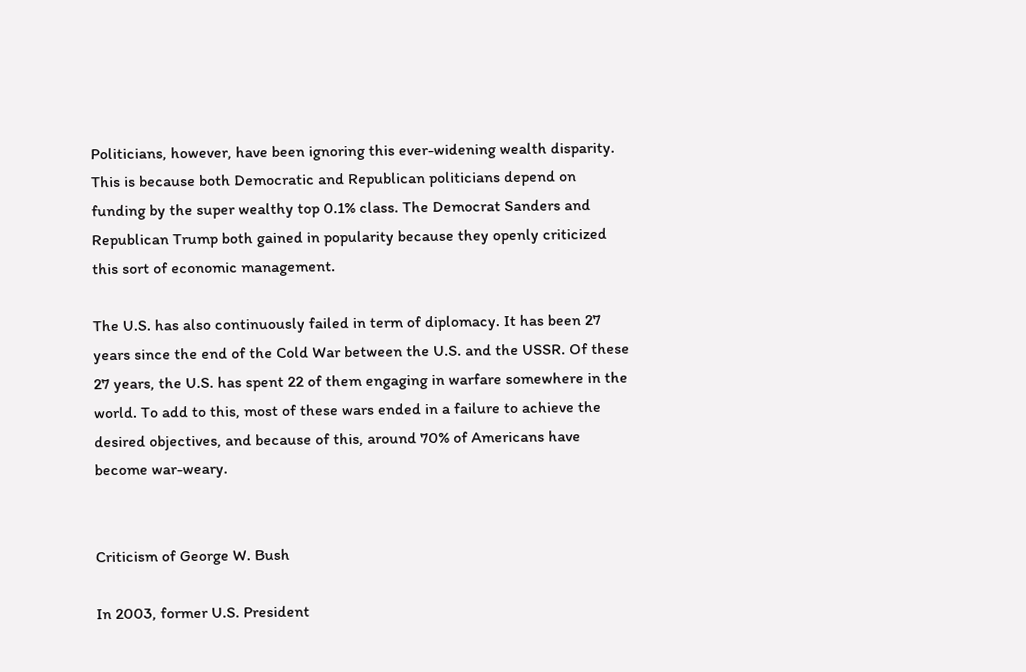Politicians, however, have been ignoring this ever-widening wealth disparity. This is because both Democratic and Republican politicians depend on funding by the super wealthy top 0.1% class. The Democrat Sanders and Republican Trump both gained in popularity because they openly criticized this sort of economic management.

The U.S. has also continuously failed in term of diplomacy. It has been 27 years since the end of the Cold War between the U.S. and the USSR. Of these 27 years, the U.S. has spent 22 of them engaging in warfare somewhere in the world. To add to this, most of these wars ended in a failure to achieve the desired objectives, and because of this, around 70% of Americans have become war-weary.


Criticism of George W. Bush

In 2003, former U.S. President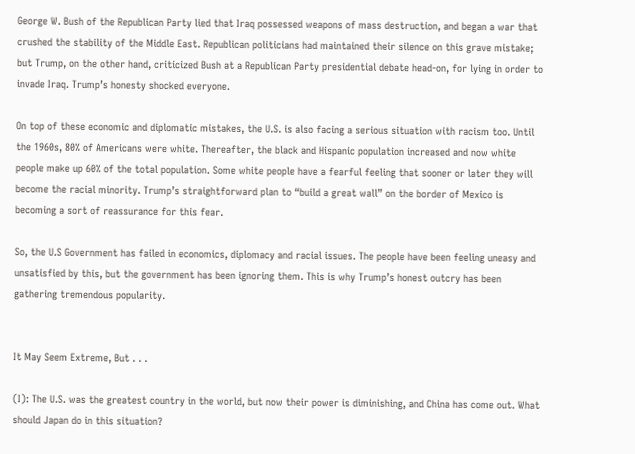George W. Bush of the Republican Party lied that Iraq possessed weapons of mass destruction, and began a war that crushed the stability of the Middle East. Republican politicians had maintained their silence on this grave mistake; but Trump, on the other hand, criticized Bush at a Republican Party presidential debate head-on, for lying in order to invade Iraq. Trump’s honesty shocked everyone.

On top of these economic and diplomatic mistakes, the U.S. is also facing a serious situation with racism too. Until the 1960s, 80% of Americans were white. Thereafter, the black and Hispanic population increased and now white people make up 60% of the total population. Some white people have a fearful feeling that sooner or later they will become the racial minority. Trump’s straightforward plan to “build a great wall” on the border of Mexico is becoming a sort of reassurance for this fear.

So, the U.S Government has failed in economics, diplomacy and racial issues. The people have been feeling uneasy and unsatisfied by this, but the government has been ignoring them. This is why Trump’s honest outcry has been gathering tremendous popularity.


It May Seem Extreme, But . . .

(I): The U.S. was the greatest country in the world, but now their power is diminishing, and China has come out. What should Japan do in this situation?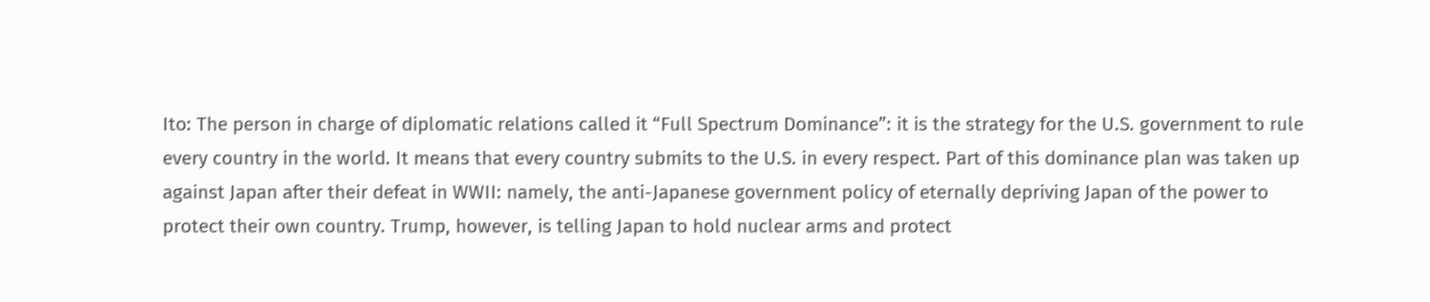Ito: The person in charge of diplomatic relations called it “Full Spectrum Dominance”: it is the strategy for the U.S. government to rule every country in the world. It means that every country submits to the U.S. in every respect. Part of this dominance plan was taken up against Japan after their defeat in WWII: namely, the anti-Japanese government policy of eternally depriving Japan of the power to protect their own country. Trump, however, is telling Japan to hold nuclear arms and protect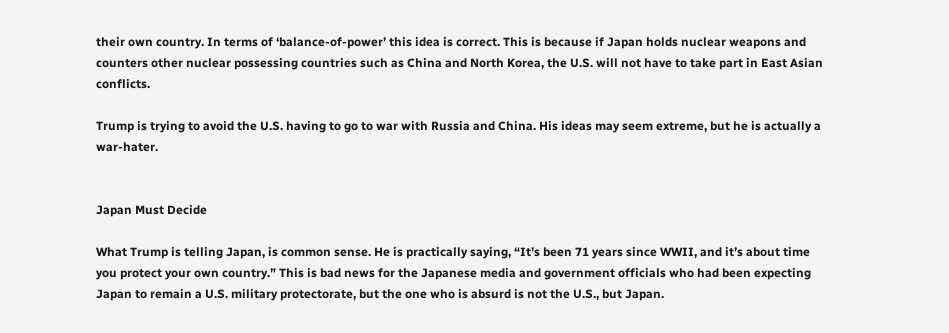their own country. In terms of ‘balance-of-power’ this idea is correct. This is because if Japan holds nuclear weapons and counters other nuclear possessing countries such as China and North Korea, the U.S. will not have to take part in East Asian conflicts.

Trump is trying to avoid the U.S. having to go to war with Russia and China. His ideas may seem extreme, but he is actually a war-hater.


Japan Must Decide

What Trump is telling Japan, is common sense. He is practically saying, “It’s been 71 years since WWII, and it’s about time you protect your own country.” This is bad news for the Japanese media and government officials who had been expecting Japan to remain a U.S. military protectorate, but the one who is absurd is not the U.S., but Japan.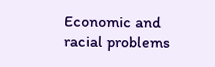Economic and racial problems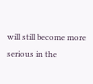will still become more serious in the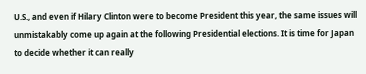U.S., and even if Hilary Clinton were to become President this year, the same issues will unmistakably come up again at the following Presidential elections. It is time for Japan to decide whether it can really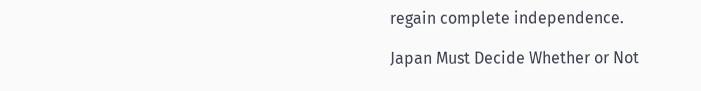regain complete independence.

Japan Must Decide Whether or Not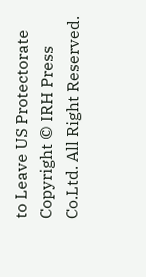to Leave US Protectorate
Copyright © IRH Press Co.Ltd. All Right Reserved.